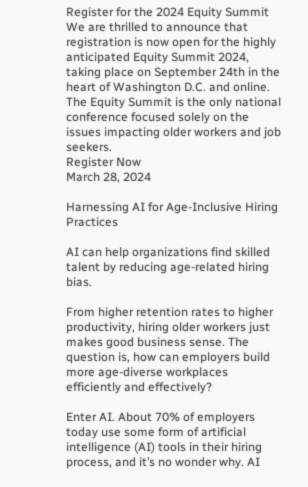Register for the 2024 Equity Summit
We are thrilled to announce that registration is now open for the highly anticipated Equity Summit 2024, taking place on September 24th in the heart of Washington D.C. and online. The Equity Summit is the only national conference focused solely on the issues impacting older workers and job seekers.
Register Now
March 28, 2024

Harnessing AI for Age-Inclusive Hiring Practices

AI can help organizations find skilled talent by reducing age-related hiring bias.

From higher retention rates to higher productivity, hiring older workers just makes good business sense. The question is, how can employers build more age-diverse workplaces efficiently and effectively?

Enter AI. About 70% of employers today use some form of artificial intelligence (AI) tools in their hiring process, and it’s no wonder why. AI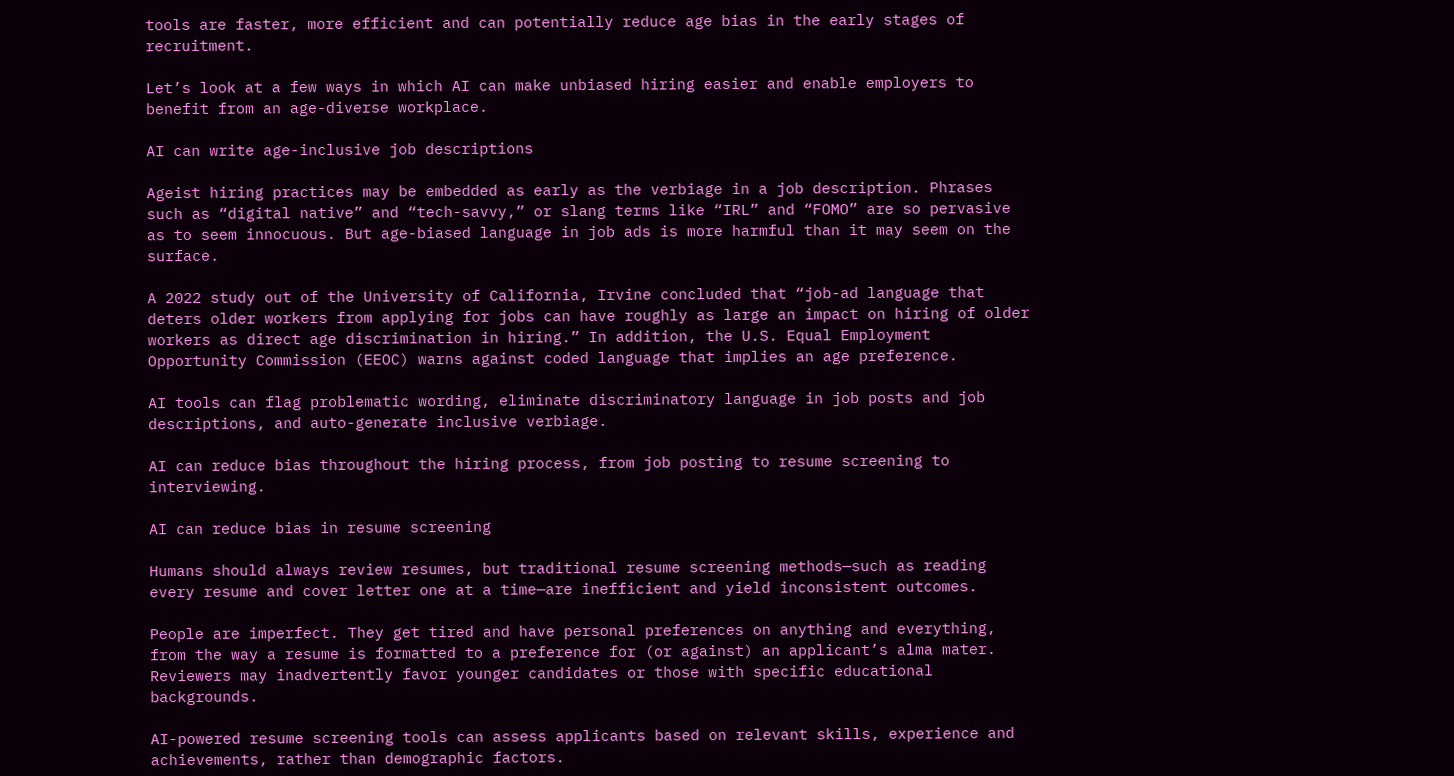tools are faster, more efficient and can potentially reduce age bias in the early stages of recruitment.

Let’s look at a few ways in which AI can make unbiased hiring easier and enable employers to benefit from an age-diverse workplace.

AI can write age-inclusive job descriptions

Ageist hiring practices may be embedded as early as the verbiage in a job description. Phrases such as “digital native” and “tech-savvy,” or slang terms like “IRL” and “FOMO” are so pervasive as to seem innocuous. But age-biased language in job ads is more harmful than it may seem on the surface.

A 2022 study out of the University of California, Irvine concluded that “job-ad language that deters older workers from applying for jobs can have roughly as large an impact on hiring of older workers as direct age discrimination in hiring.” In addition, the U.S. Equal Employment Opportunity Commission (EEOC) warns against coded language that implies an age preference.

AI tools can flag problematic wording, eliminate discriminatory language in job posts and job descriptions, and auto-generate inclusive verbiage.

AI can reduce bias throughout the hiring process, from job posting to resume screening to interviewing.

AI can reduce bias in resume screening

Humans should always review resumes, but traditional resume screening methods—such as reading every resume and cover letter one at a time—are inefficient and yield inconsistent outcomes.

People are imperfect. They get tired and have personal preferences on anything and everything, from the way a resume is formatted to a preference for (or against) an applicant’s alma mater. Reviewers may inadvertently favor younger candidates or those with specific educational backgrounds.

AI-powered resume screening tools can assess applicants based on relevant skills, experience and achievements, rather than demographic factors.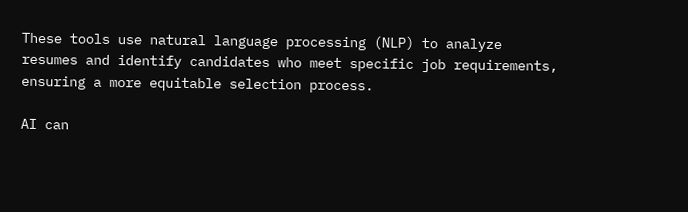These tools use natural language processing (NLP) to analyze resumes and identify candidates who meet specific job requirements, ensuring a more equitable selection process.

AI can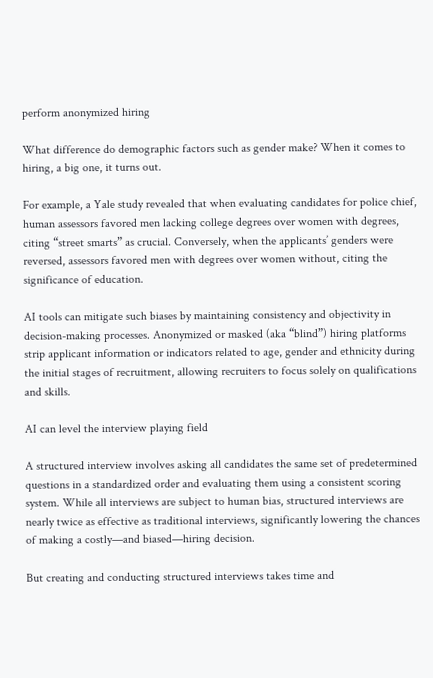perform anonymized hiring

What difference do demographic factors such as gender make? When it comes to hiring, a big one, it turns out.

For example, a Yale study revealed that when evaluating candidates for police chief, human assessors favored men lacking college degrees over women with degrees, citing “street smarts” as crucial. Conversely, when the applicants’ genders were reversed, assessors favored men with degrees over women without, citing the significance of education.

AI tools can mitigate such biases by maintaining consistency and objectivity in decision-making processes. Anonymized or masked (aka “blind”) hiring platforms strip applicant information or indicators related to age, gender and ethnicity during the initial stages of recruitment, allowing recruiters to focus solely on qualifications and skills.

AI can level the interview playing field

A structured interview involves asking all candidates the same set of predetermined questions in a standardized order and evaluating them using a consistent scoring system. While all interviews are subject to human bias, structured interviews are nearly twice as effective as traditional interviews, significantly lowering the chances of making a costly—and biased—hiring decision.

But creating and conducting structured interviews takes time and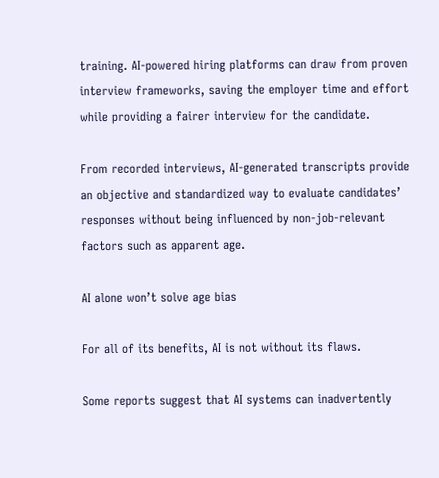training. AI-powered hiring platforms can draw from proven interview frameworks, saving the employer time and effort while providing a fairer interview for the candidate.

From recorded interviews, AI-generated transcripts provide an objective and standardized way to evaluate candidates’ responses without being influenced by non-job-relevant factors such as apparent age.

AI alone won’t solve age bias

For all of its benefits, AI is not without its flaws.

Some reports suggest that AI systems can inadvertently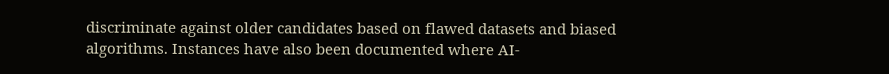discriminate against older candidates based on flawed datasets and biased algorithms. Instances have also been documented where AI-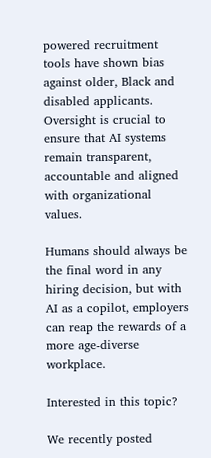powered recruitment tools have shown bias against older, Black and disabled applicants. Oversight is crucial to ensure that AI systems remain transparent, accountable and aligned with organizational values.

Humans should always be the final word in any hiring decision, but with AI as a copilot, employers can reap the rewards of a more age-diverse workplace.

Interested in this topic?

We recently posted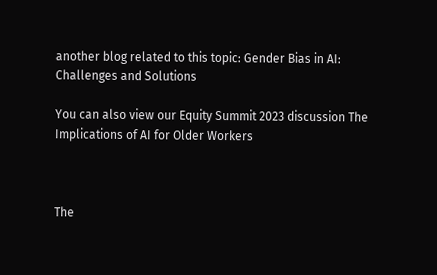another blog related to this topic: Gender Bias in AI: Challenges and Solutions

You can also view our Equity Summit 2023 discussion The Implications of AI for Older Workers



The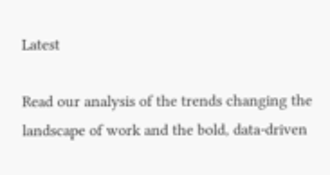Latest

Read our analysis of the trends changing the landscape of work and the bold, data-driven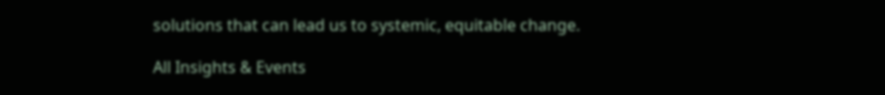solutions that can lead us to systemic, equitable change.

All Insights & Events